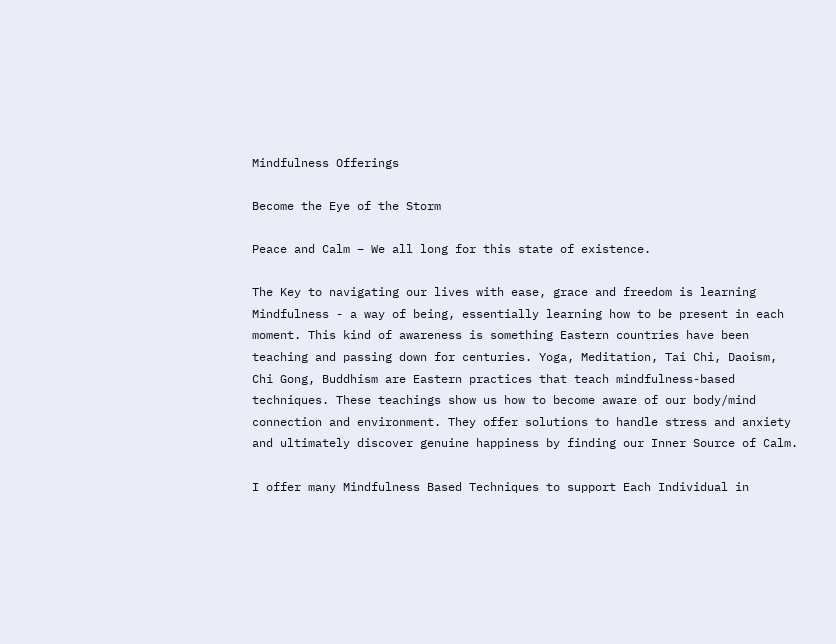Mindfulness Offerings

Become the Eye of the Storm

Peace and Calm – We all long for this state of existence.

The Key to navigating our lives with ease, grace and freedom is learning Mindfulness - a way of being, essentially learning how to be present in each moment. This kind of awareness is something Eastern countries have been teaching and passing down for centuries. Yoga, Meditation, Tai Chi, Daoism, Chi Gong, Buddhism are Eastern practices that teach mindfulness-based techniques. These teachings show us how to become aware of our body/mind connection and environment. They offer solutions to handle stress and anxiety and ultimately discover genuine happiness by finding our Inner Source of Calm.

I offer many Mindfulness Based Techniques to support Each Individual in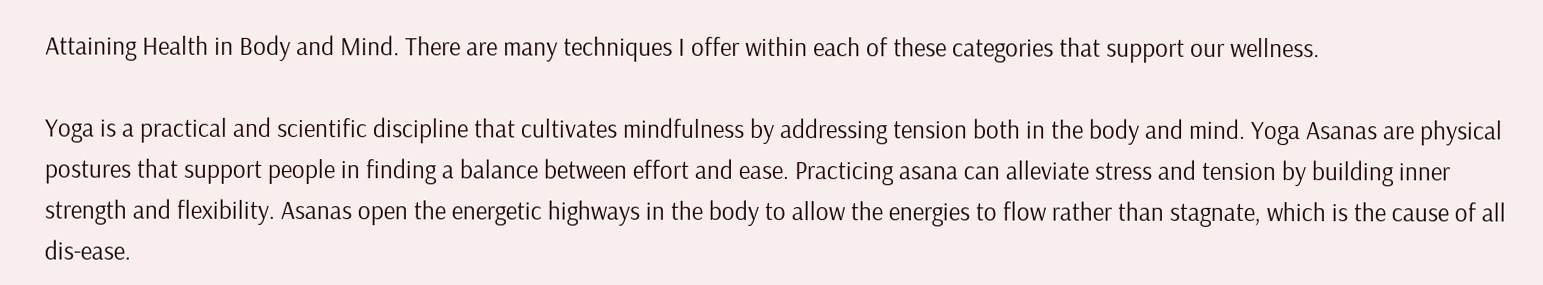Attaining Health in Body and Mind. There are many techniques I offer within each of these categories that support our wellness.

Yoga is a practical and scientific discipline that cultivates mindfulness by addressing tension both in the body and mind. Yoga Asanas are physical postures that support people in finding a balance between effort and ease. Practicing asana can alleviate stress and tension by building inner strength and flexibility. Asanas open the energetic highways in the body to allow the energies to flow rather than stagnate, which is the cause of all dis-ease.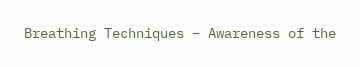Breathing Techniques – Awareness of the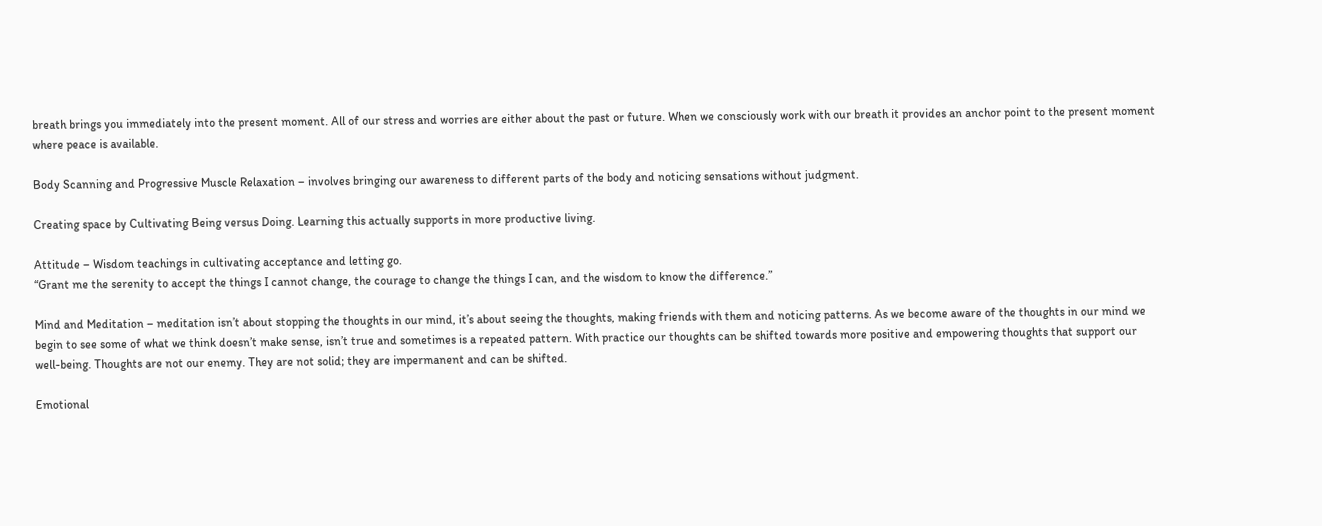breath brings you immediately into the present moment. All of our stress and worries are either about the past or future. When we consciously work with our breath it provides an anchor point to the present moment where peace is available.

Body Scanning and Progressive Muscle Relaxation – involves bringing our awareness to different parts of the body and noticing sensations without judgment.

Creating space by Cultivating Being versus Doing. Learning this actually supports in more productive living.

Attitude – Wisdom teachings in cultivating acceptance and letting go.
“Grant me the serenity to accept the things I cannot change, the courage to change the things I can, and the wisdom to know the difference.”

Mind and Meditation – meditation isn’t about stopping the thoughts in our mind, it’s about seeing the thoughts, making friends with them and noticing patterns. As we become aware of the thoughts in our mind we begin to see some of what we think doesn’t make sense, isn’t true and sometimes is a repeated pattern. With practice our thoughts can be shifted towards more positive and empowering thoughts that support our well-being. Thoughts are not our enemy. They are not solid; they are impermanent and can be shifted.

Emotional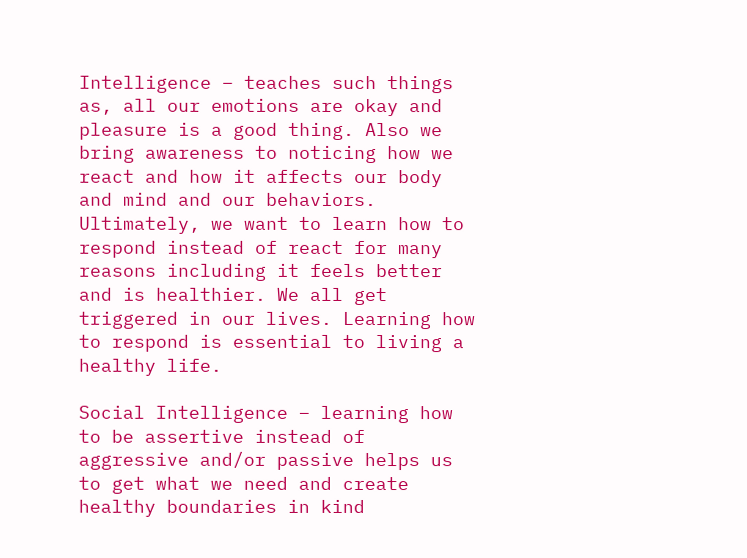Intelligence – teaches such things as, all our emotions are okay and pleasure is a good thing. Also we bring awareness to noticing how we react and how it affects our body and mind and our behaviors. Ultimately, we want to learn how to respond instead of react for many reasons including it feels better and is healthier. We all get triggered in our lives. Learning how to respond is essential to living a healthy life.

Social Intelligence – learning how to be assertive instead of aggressive and/or passive helps us to get what we need and create healthy boundaries in kind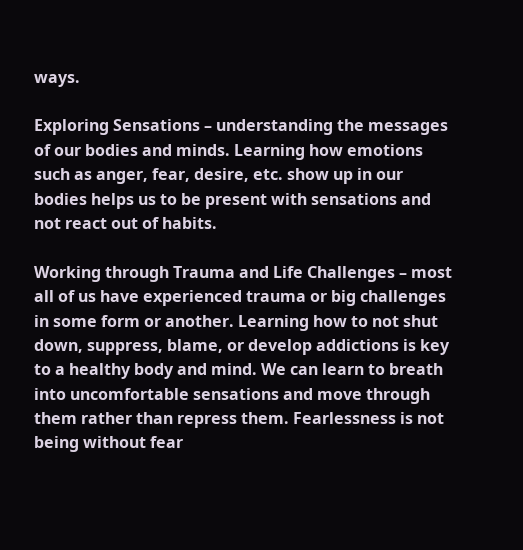ways.

Exploring Sensations – understanding the messages of our bodies and minds. Learning how emotions such as anger, fear, desire, etc. show up in our bodies helps us to be present with sensations and not react out of habits.

Working through Trauma and Life Challenges – most all of us have experienced trauma or big challenges in some form or another. Learning how to not shut down, suppress, blame, or develop addictions is key to a healthy body and mind. We can learn to breath into uncomfortable sensations and move through them rather than repress them. Fearlessness is not being without fear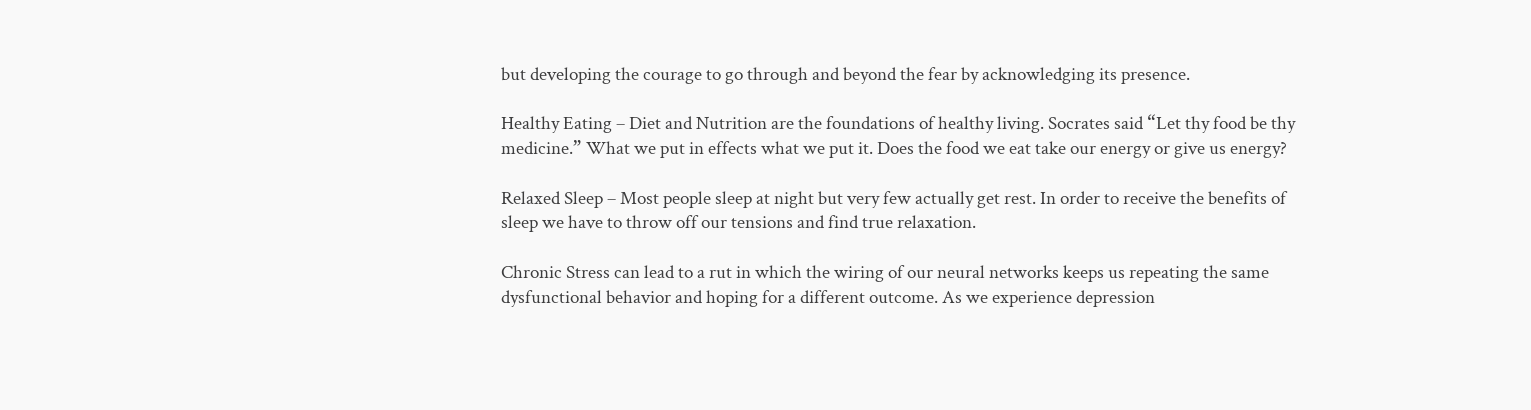but developing the courage to go through and beyond the fear by acknowledging its presence.

Healthy Eating – Diet and Nutrition are the foundations of healthy living. Socrates said “Let thy food be thy medicine.” What we put in effects what we put it. Does the food we eat take our energy or give us energy?

Relaxed Sleep – Most people sleep at night but very few actually get rest. In order to receive the benefits of sleep we have to throw off our tensions and find true relaxation.

Chronic Stress can lead to a rut in which the wiring of our neural networks keeps us repeating the same dysfunctional behavior and hoping for a different outcome. As we experience depression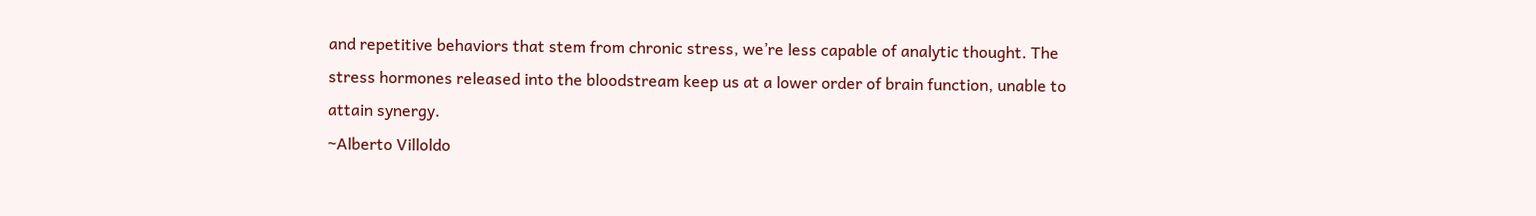and repetitive behaviors that stem from chronic stress, we’re less capable of analytic thought. The stress hormones released into the bloodstream keep us at a lower order of brain function, unable to attain synergy.
~Alberto Villoldo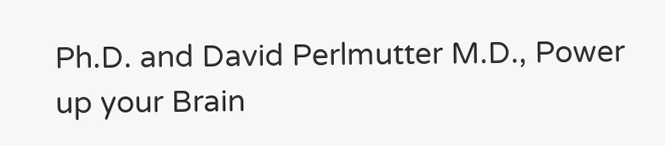Ph.D. and David Perlmutter M.D., Power up your Brain